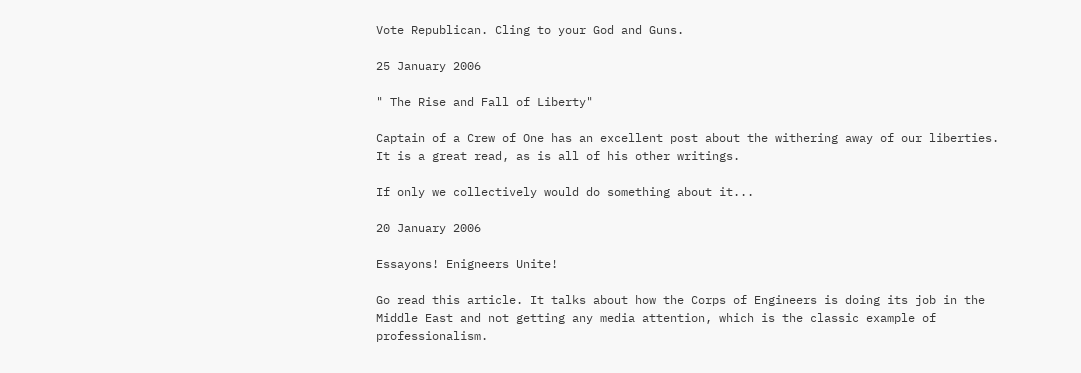Vote Republican. Cling to your God and Guns.

25 January 2006

" The Rise and Fall of Liberty"

Captain of a Crew of One has an excellent post about the withering away of our liberties. It is a great read, as is all of his other writings.

If only we collectively would do something about it...

20 January 2006

Essayons! Enigneers Unite!

Go read this article. It talks about how the Corps of Engineers is doing its job in the Middle East and not getting any media attention, which is the classic example of professionalism.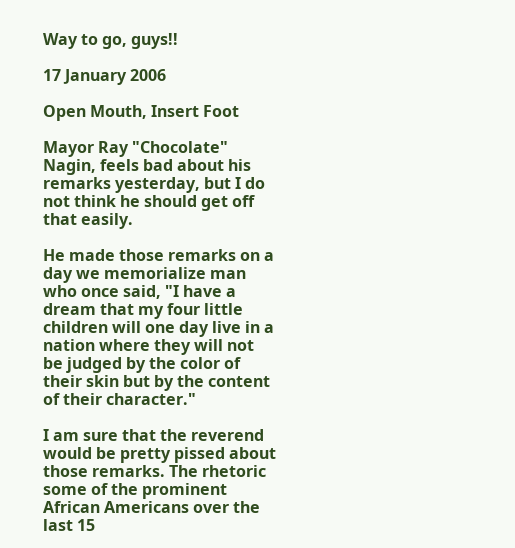Way to go, guys!!

17 January 2006

Open Mouth, Insert Foot

Mayor Ray "Chocolate" Nagin, feels bad about his remarks yesterday, but I do not think he should get off that easily.

He made those remarks on a day we memorialize man who once said, "I have a dream that my four little children will one day live in a nation where they will not be judged by the color of their skin but by the content of their character."

I am sure that the reverend would be pretty pissed about those remarks. The rhetoric some of the prominent African Americans over the last 15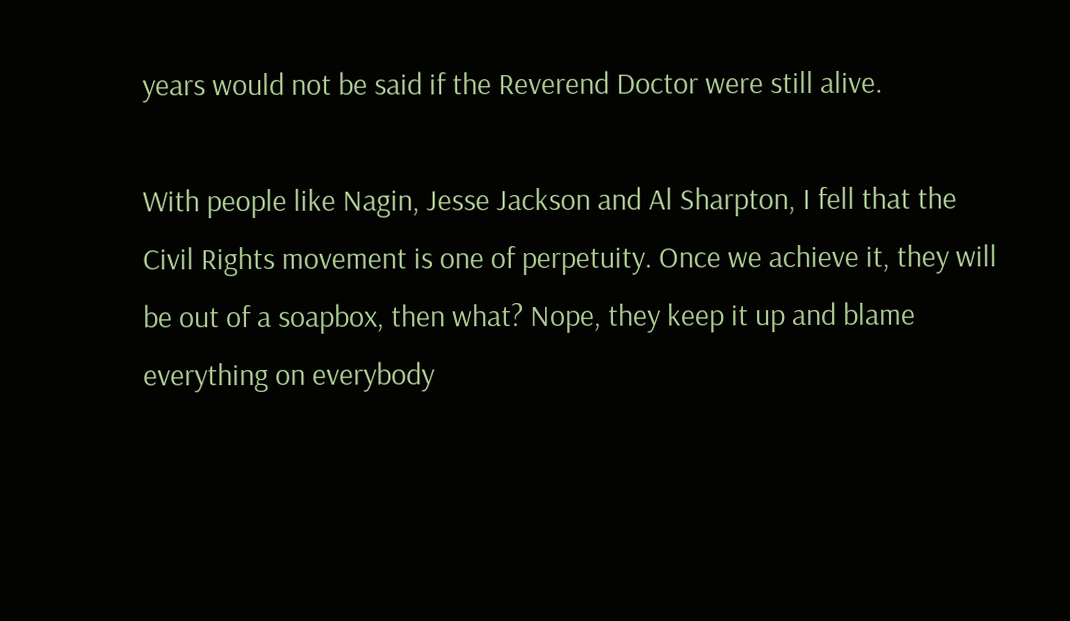years would not be said if the Reverend Doctor were still alive.

With people like Nagin, Jesse Jackson and Al Sharpton, I fell that the Civil Rights movement is one of perpetuity. Once we achieve it, they will be out of a soapbox, then what? Nope, they keep it up and blame everything on everybody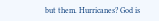but them. Hurricanes? God is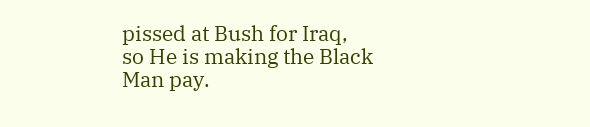pissed at Bush for Iraq, so He is making the Black Man pay.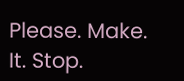Please. Make. It. Stop.